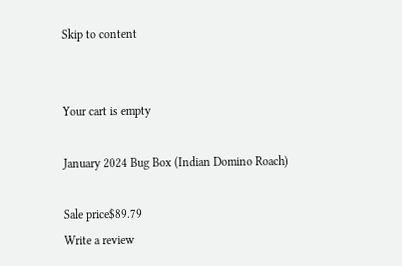Skip to content


Your cart is empty

January 2024 Bug Box (Indian Domino Roach)

Sale price$89.79
Write a review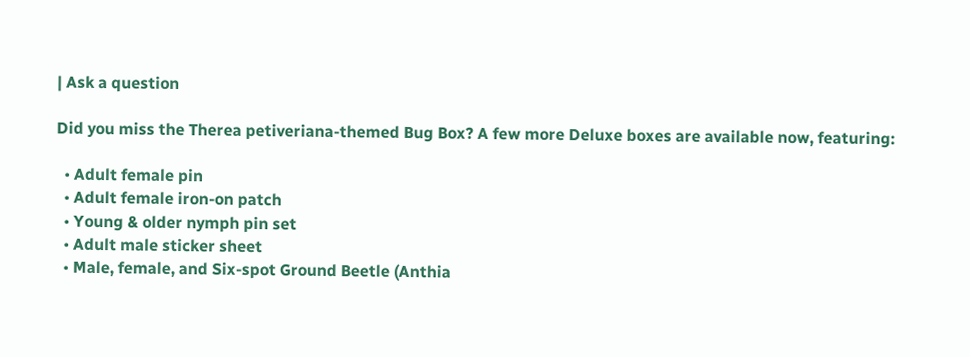| Ask a question

Did you miss the Therea petiveriana-themed Bug Box? A few more Deluxe boxes are available now, featuring:

  • Adult female pin
  • Adult female iron-on patch
  • Young & older nymph pin set
  • Adult male sticker sheet
  • Male, female, and Six-spot Ground Beetle (Anthia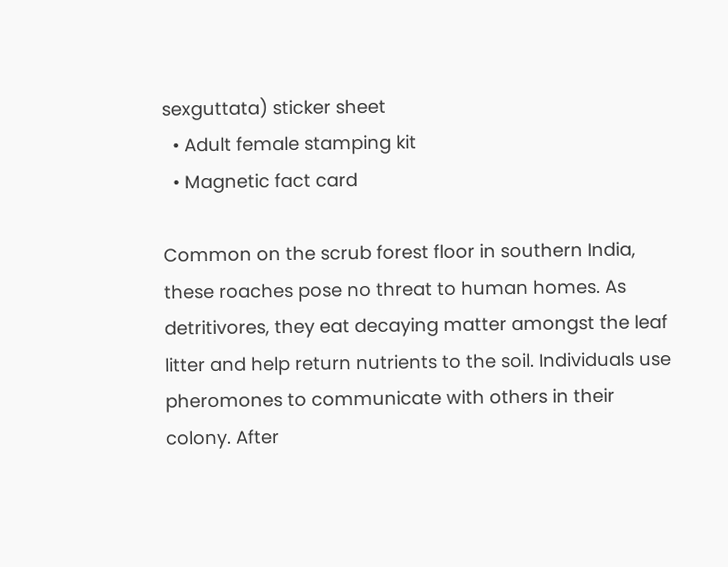sexguttata) sticker sheet
  • Adult female stamping kit
  • Magnetic fact card

Common on the scrub forest floor in southern India, these roaches pose no threat to human homes. As detritivores, they eat decaying matter amongst the leaf litter and help return nutrients to the soil. Individuals use pheromones to communicate with others in their colony. After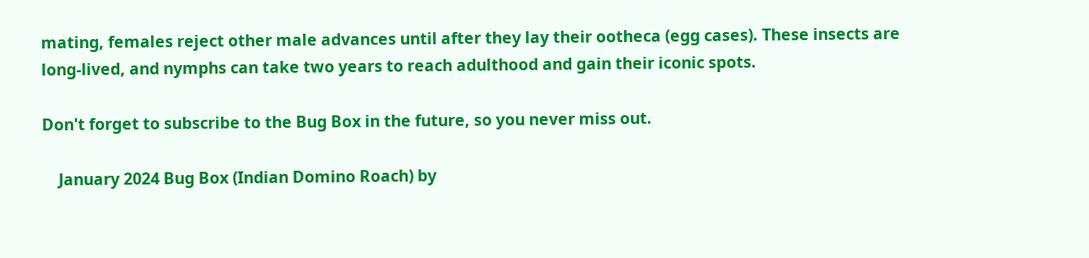mating, females reject other male advances until after they lay their ootheca (egg cases). These insects are long-lived, and nymphs can take two years to reach adulthood and gain their iconic spots.

Don't forget to subscribe to the Bug Box in the future, so you never miss out.

    January 2024 Bug Box (Indian Domino Roach) by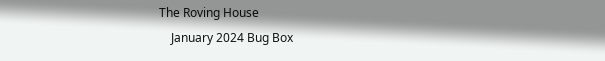The Roving House
    January 2024 Bug Box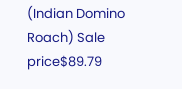(Indian Domino Roach) Sale price$89.79